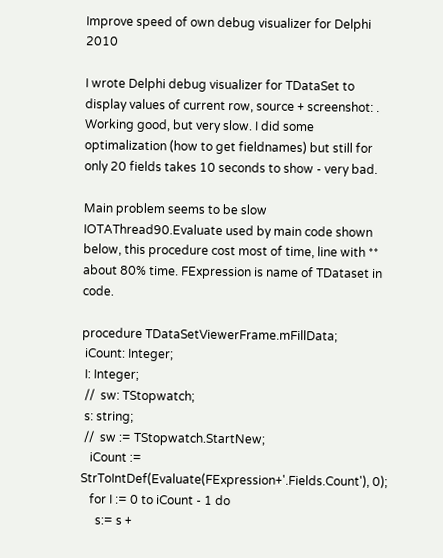Improve speed of own debug visualizer for Delphi 2010

I wrote Delphi debug visualizer for TDataSet to display values of current row, source + screenshot: . Working good, but very slow. I did some optimalization (how to get fieldnames) but still for only 20 fields takes 10 seconds to show - very bad.

Main problem seems to be slow IOTAThread90.Evaluate used by main code shown below, this procedure cost most of time, line with ** about 80% time. FExpression is name of TDataset in code.

procedure TDataSetViewerFrame.mFillData;
 iCount: Integer;
 I: Integer;
 //  sw: TStopwatch;
 s: string;
 //  sw := TStopwatch.StartNew;
   iCount := StrToIntDef(Evaluate(FExpression+'.Fields.Count'), 0);
   for I := 0 to iCount - 1 do
     s:= s +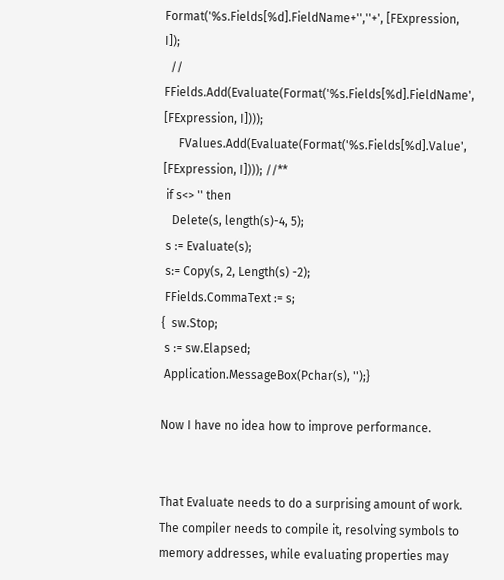Format('%s.Fields[%d].FieldName+'',''+', [FExpression, I]);
  //  FFields.Add(Evaluate(Format('%s.Fields[%d].FieldName', [FExpression, I])));
     FValues.Add(Evaluate(Format('%s.Fields[%d].Value', [FExpression, I]))); //**
 if s<> '' then
   Delete(s, length(s)-4, 5);
 s := Evaluate(s);
 s:= Copy(s, 2, Length(s) -2);
 FFields.CommaText := s;
{  sw.Stop;
 s := sw.Elapsed;
 Application.MessageBox(Pchar(s), '');}

Now I have no idea how to improve performance.


That Evaluate needs to do a surprising amount of work. The compiler needs to compile it, resolving symbols to memory addresses, while evaluating properties may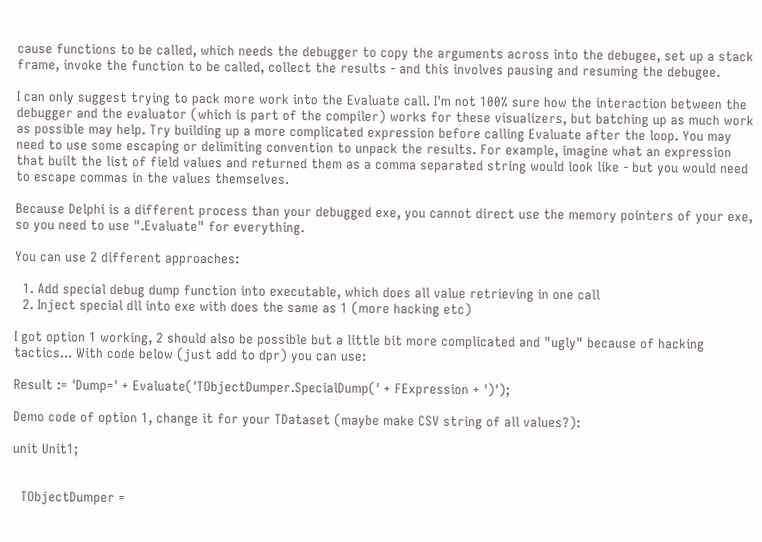cause functions to be called, which needs the debugger to copy the arguments across into the debugee, set up a stack frame, invoke the function to be called, collect the results - and this involves pausing and resuming the debugee.

I can only suggest trying to pack more work into the Evaluate call. I'm not 100% sure how the interaction between the debugger and the evaluator (which is part of the compiler) works for these visualizers, but batching up as much work as possible may help. Try building up a more complicated expression before calling Evaluate after the loop. You may need to use some escaping or delimiting convention to unpack the results. For example, imagine what an expression that built the list of field values and returned them as a comma separated string would look like - but you would need to escape commas in the values themselves.

Because Delphi is a different process than your debugged exe, you cannot direct use the memory pointers of your exe, so you need to use ".Evaluate" for everything.

You can use 2 different approaches:

  1. Add special debug dump function into executable, which does all value retrieving in one call
  2. Inject special dll into exe with does the same as 1 (more hacking etc)

I got option 1 working, 2 should also be possible but a little bit more complicated and "ugly" because of hacking tactics... With code below (just add to dpr) you can use:

Result := 'Dump=' + Evaluate('TObjectDumper.SpecialDump(' + FExpression + ')');

Demo code of option 1, change it for your TDataset (maybe make CSV string of all values?):

unit Unit1;


  TObjectDumper =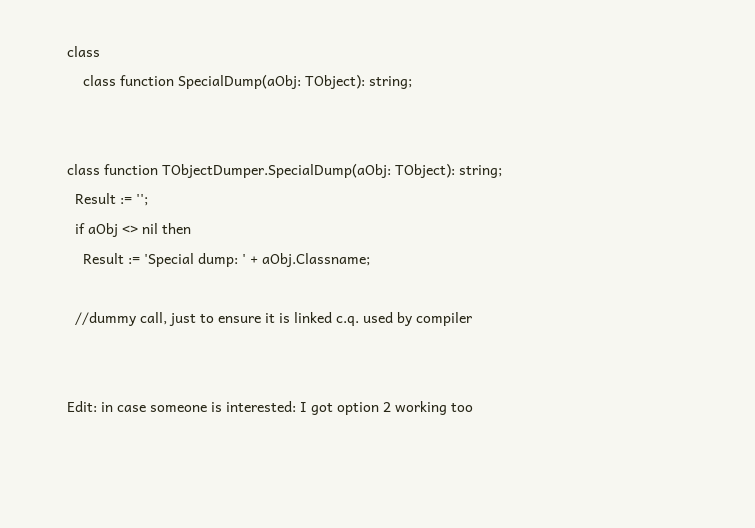class
    class function SpecialDump(aObj: TObject): string;


class function TObjectDumper.SpecialDump(aObj: TObject): string;
  Result := '';
  if aObj <> nil then
    Result := 'Special dump: ' + aObj.Classname;

  //dummy call, just to ensure it is linked c.q. used by compiler


Edit: in case someone is interested: I got option 2 working too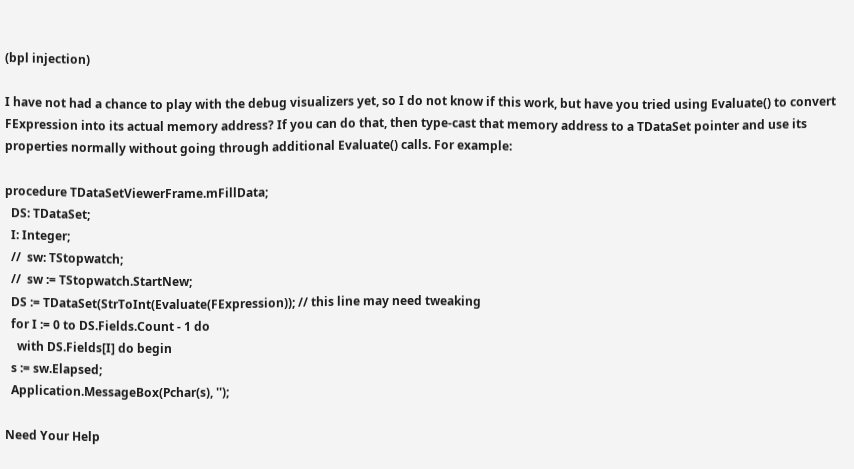(bpl injection)

I have not had a chance to play with the debug visualizers yet, so I do not know if this work, but have you tried using Evaluate() to convert FExpression into its actual memory address? If you can do that, then type-cast that memory address to a TDataSet pointer and use its properties normally without going through additional Evaluate() calls. For example:

procedure TDataSetViewerFrame.mFillData;
  DS: TDataSet;
  I: Integer;
  //  sw: TStopwatch;
  //  sw := TStopwatch.StartNew;
  DS := TDataSet(StrToInt(Evaluate(FExpression)); // this line may need tweaking
  for I := 0 to DS.Fields.Count - 1 do
    with DS.Fields[I] do begin
  s := sw.Elapsed;
  Application.MessageBox(Pchar(s), '');

Need Your Help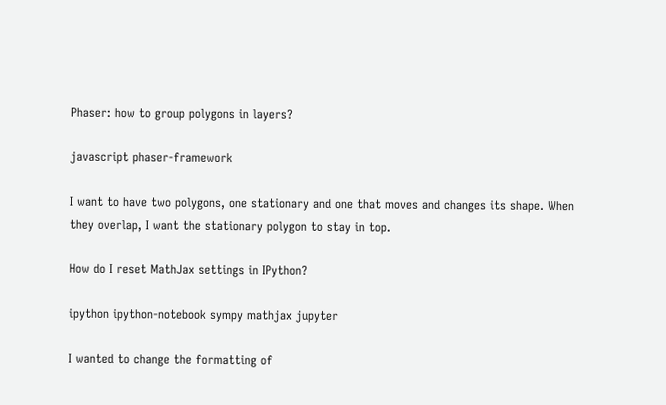Phaser: how to group polygons in layers?

javascript phaser-framework

I want to have two polygons, one stationary and one that moves and changes its shape. When they overlap, I want the stationary polygon to stay in top.

How do I reset MathJax settings in IPython?

ipython ipython-notebook sympy mathjax jupyter

I wanted to change the formatting of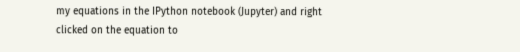my equations in the IPython notebook (Jupyter) and right clicked on the equation to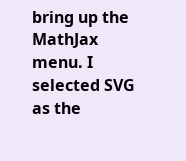bring up the MathJax menu. I selected SVG as the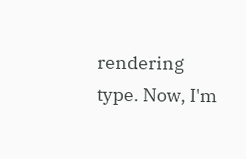rendering type. Now, I'm